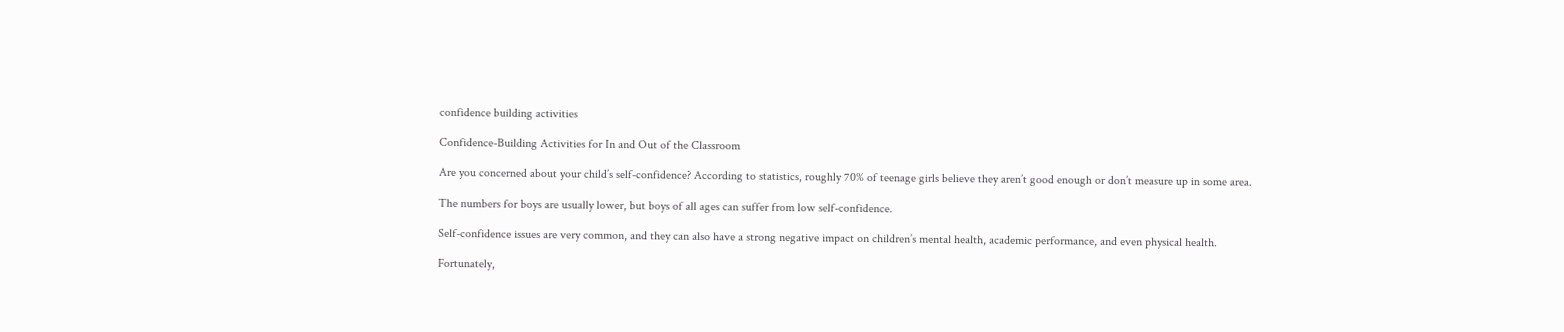confidence building activities

Confidence-Building Activities for In and Out of the Classroom

Are you concerned about your child’s self-confidence? According to statistics, roughly 70% of teenage girls believe they aren’t good enough or don’t measure up in some area.

The numbers for boys are usually lower, but boys of all ages can suffer from low self-confidence.

Self-confidence issues are very common, and they can also have a strong negative impact on children’s mental health, academic performance, and even physical health.

Fortunately,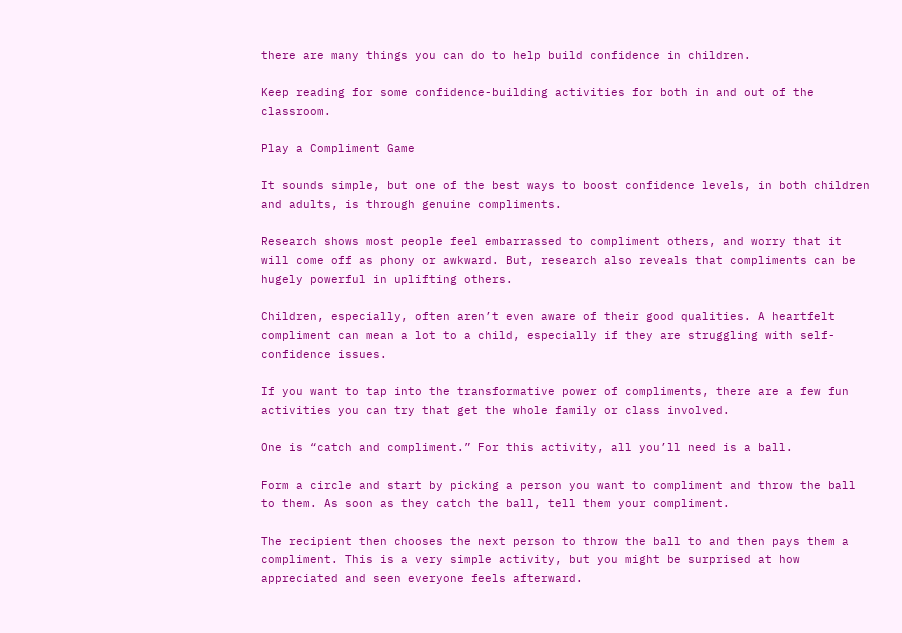there are many things you can do to help build confidence in children.

Keep reading for some confidence-building activities for both in and out of the classroom.

Play a Compliment Game

It sounds simple, but one of the best ways to boost confidence levels, in both children and adults, is through genuine compliments.

Research shows most people feel embarrassed to compliment others, and worry that it will come off as phony or awkward. But, research also reveals that compliments can be hugely powerful in uplifting others.

Children, especially, often aren’t even aware of their good qualities. A heartfelt compliment can mean a lot to a child, especially if they are struggling with self-confidence issues.

If you want to tap into the transformative power of compliments, there are a few fun activities you can try that get the whole family or class involved.

One is “catch and compliment.” For this activity, all you’ll need is a ball.

Form a circle and start by picking a person you want to compliment and throw the ball to them. As soon as they catch the ball, tell them your compliment.

The recipient then chooses the next person to throw the ball to and then pays them a compliment. This is a very simple activity, but you might be surprised at how appreciated and seen everyone feels afterward.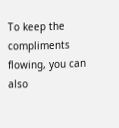To keep the compliments flowing, you can also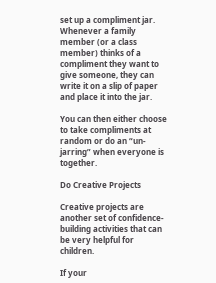set up a compliment jar. Whenever a family member (or a class member) thinks of a compliment they want to give someone, they can write it on a slip of paper and place it into the jar.

You can then either choose to take compliments at random or do an “un-jarring” when everyone is together.

Do Creative Projects

Creative projects are another set of confidence-building activities that can be very helpful for children.

If your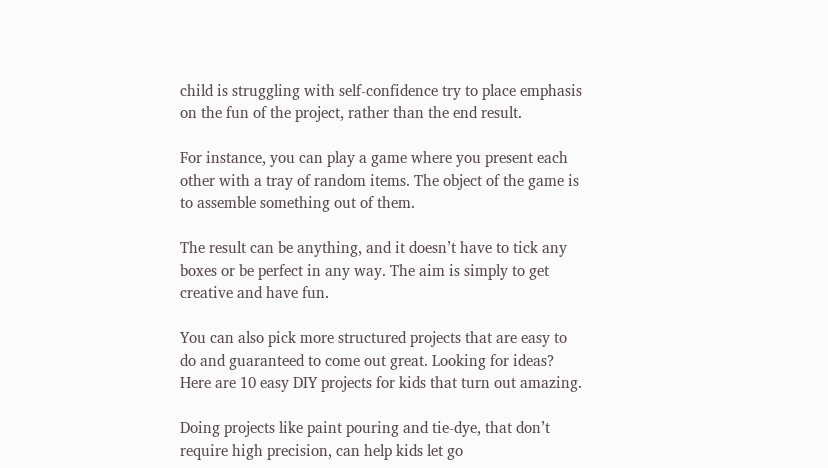child is struggling with self-confidence try to place emphasis on the fun of the project, rather than the end result.

For instance, you can play a game where you present each other with a tray of random items. The object of the game is to assemble something out of them.

The result can be anything, and it doesn’t have to tick any boxes or be perfect in any way. The aim is simply to get creative and have fun.

You can also pick more structured projects that are easy to do and guaranteed to come out great. Looking for ideas? Here are 10 easy DIY projects for kids that turn out amazing.

Doing projects like paint pouring and tie-dye, that don’t require high precision, can help kids let go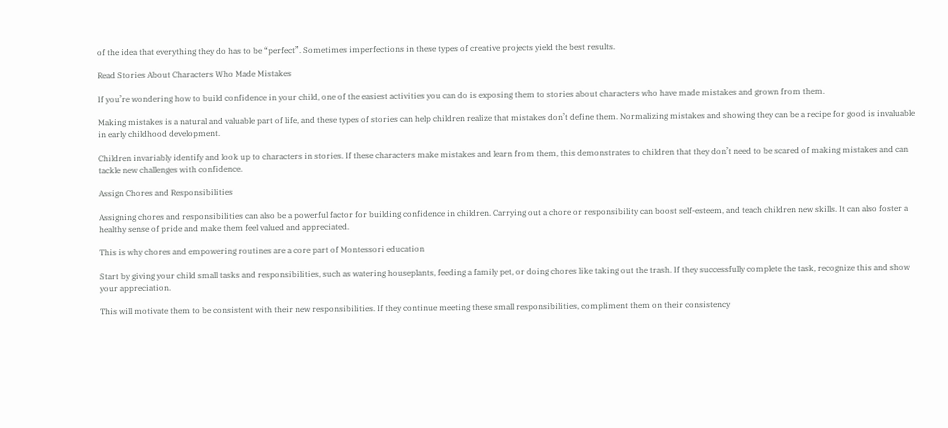of the idea that everything they do has to be “perfect”. Sometimes imperfections in these types of creative projects yield the best results.

Read Stories About Characters Who Made Mistakes

If you’re wondering how to build confidence in your child, one of the easiest activities you can do is exposing them to stories about characters who have made mistakes and grown from them.

Making mistakes is a natural and valuable part of life, and these types of stories can help children realize that mistakes don’t define them. Normalizing mistakes and showing they can be a recipe for good is invaluable in early childhood development.

Children invariably identify and look up to characters in stories. If these characters make mistakes and learn from them, this demonstrates to children that they don’t need to be scared of making mistakes and can tackle new challenges with confidence.

Assign Chores and Responsibilities

Assigning chores and responsibilities can also be a powerful factor for building confidence in children. Carrying out a chore or responsibility can boost self-esteem, and teach children new skills. It can also foster a healthy sense of pride and make them feel valued and appreciated.

This is why chores and empowering routines are a core part of Montessori education

Start by giving your child small tasks and responsibilities, such as watering houseplants, feeding a family pet, or doing chores like taking out the trash. If they successfully complete the task, recognize this and show your appreciation.

This will motivate them to be consistent with their new responsibilities. If they continue meeting these small responsibilities, compliment them on their consistency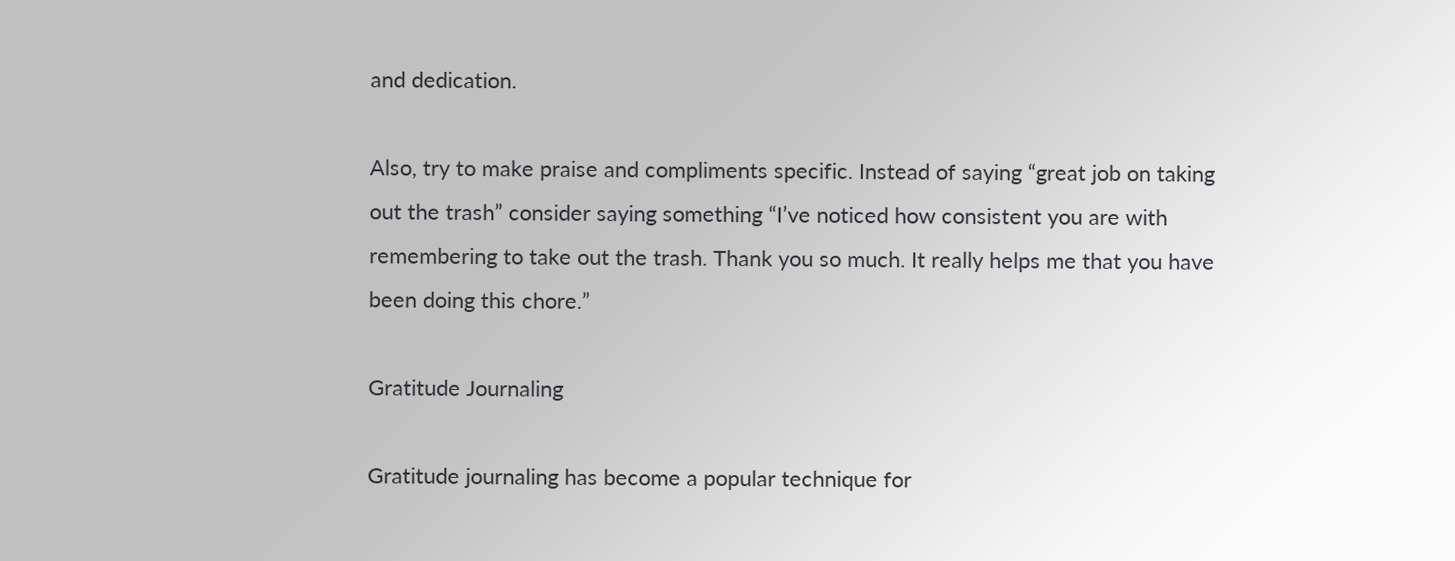and dedication.

Also, try to make praise and compliments specific. Instead of saying “great job on taking out the trash” consider saying something “I’ve noticed how consistent you are with remembering to take out the trash. Thank you so much. It really helps me that you have been doing this chore.”

Gratitude Journaling

Gratitude journaling has become a popular technique for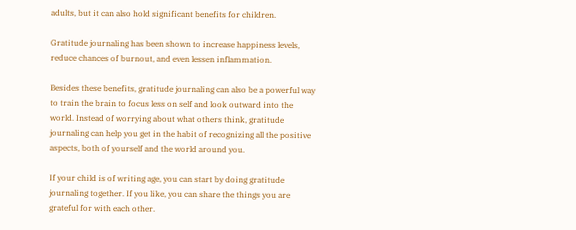adults, but it can also hold significant benefits for children.

Gratitude journaling has been shown to increase happiness levels, reduce chances of burnout, and even lessen inflammation.

Besides these benefits, gratitude journaling can also be a powerful way to train the brain to focus less on self and look outward into the world. Instead of worrying about what others think, gratitude journaling can help you get in the habit of recognizing all the positive aspects, both of yourself and the world around you.

If your child is of writing age, you can start by doing gratitude journaling together. If you like, you can share the things you are grateful for with each other.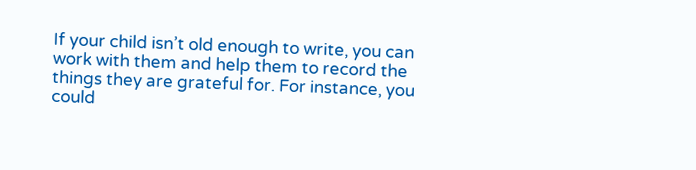If your child isn’t old enough to write, you can work with them and help them to record the things they are grateful for. For instance, you could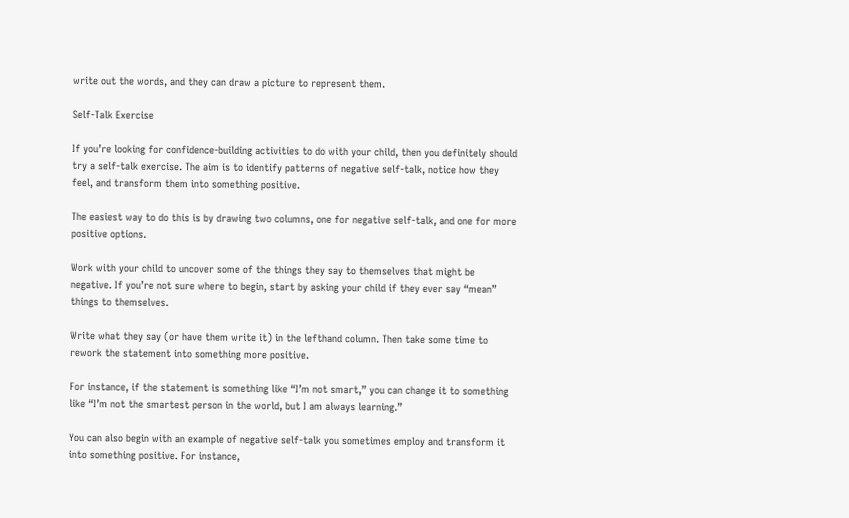write out the words, and they can draw a picture to represent them.

Self-Talk Exercise

If you’re looking for confidence-building activities to do with your child, then you definitely should try a self-talk exercise. The aim is to identify patterns of negative self-talk, notice how they feel, and transform them into something positive.

The easiest way to do this is by drawing two columns, one for negative self-talk, and one for more positive options.

Work with your child to uncover some of the things they say to themselves that might be negative. If you’re not sure where to begin, start by asking your child if they ever say “mean” things to themselves.

Write what they say (or have them write it) in the lefthand column. Then take some time to rework the statement into something more positive.

For instance, if the statement is something like “I’m not smart,” you can change it to something like “I’m not the smartest person in the world, but I am always learning.”

You can also begin with an example of negative self-talk you sometimes employ and transform it into something positive. For instance,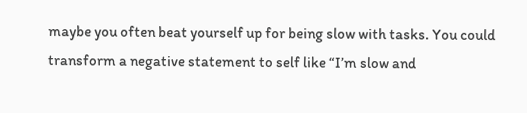maybe you often beat yourself up for being slow with tasks. You could transform a negative statement to self like “I’m slow and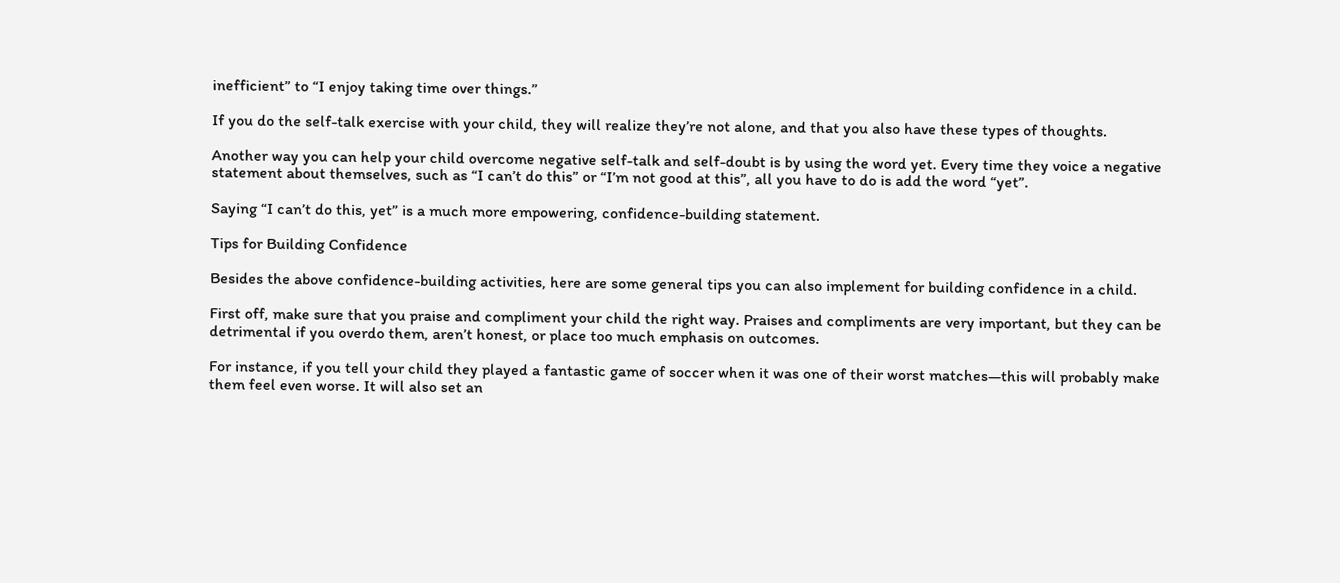inefficient” to “I enjoy taking time over things.”

If you do the self-talk exercise with your child, they will realize they’re not alone, and that you also have these types of thoughts.

Another way you can help your child overcome negative self-talk and self-doubt is by using the word yet. Every time they voice a negative statement about themselves, such as “I can’t do this” or “I’m not good at this”, all you have to do is add the word “yet”.

Saying “I can’t do this, yet” is a much more empowering, confidence-building statement.

Tips for Building Confidence

Besides the above confidence-building activities, here are some general tips you can also implement for building confidence in a child.

First off, make sure that you praise and compliment your child the right way. Praises and compliments are very important, but they can be detrimental if you overdo them, aren’t honest, or place too much emphasis on outcomes.

For instance, if you tell your child they played a fantastic game of soccer when it was one of their worst matches—this will probably make them feel even worse. It will also set an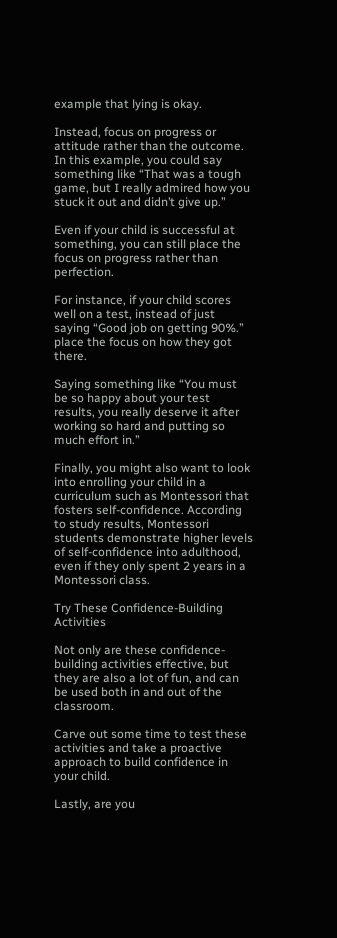example that lying is okay.

Instead, focus on progress or attitude rather than the outcome. In this example, you could say something like “That was a tough game, but I really admired how you stuck it out and didn’t give up.”

Even if your child is successful at something, you can still place the focus on progress rather than perfection.

For instance, if your child scores well on a test, instead of just saying “Good job on getting 90%.” place the focus on how they got there.

Saying something like “You must be so happy about your test results, you really deserve it after working so hard and putting so much effort in.”

Finally, you might also want to look into enrolling your child in a curriculum such as Montessori that fosters self-confidence. According to study results, Montessori students demonstrate higher levels of self-confidence into adulthood, even if they only spent 2 years in a Montessori class.

Try These Confidence-Building Activities

Not only are these confidence-building activities effective, but they are also a lot of fun, and can be used both in and out of the classroom.

Carve out some time to test these activities and take a proactive approach to build confidence in your child.

Lastly, are you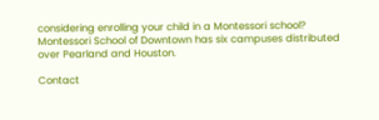considering enrolling your child in a Montessori school? Montessori School of Downtown has six campuses distributed over Pearland and Houston.

Contact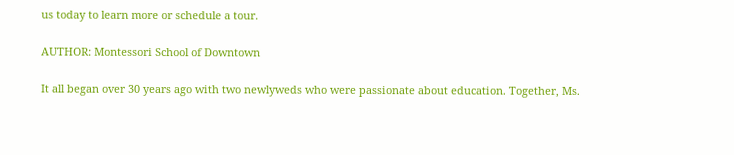us today to learn more or schedule a tour.

AUTHOR: Montessori School of Downtown

It all began over 30 years ago with two newlyweds who were passionate about education. Together, Ms.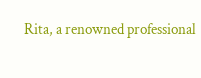Rita, a renowned professional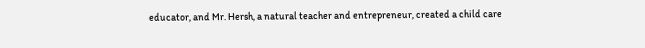educator, and Mr. Hersh, a natural teacher and entrepreneur, created a child care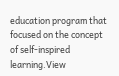education program that focused on the concept of self-inspired learning.View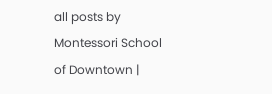all posts by Montessori School of Downtown |